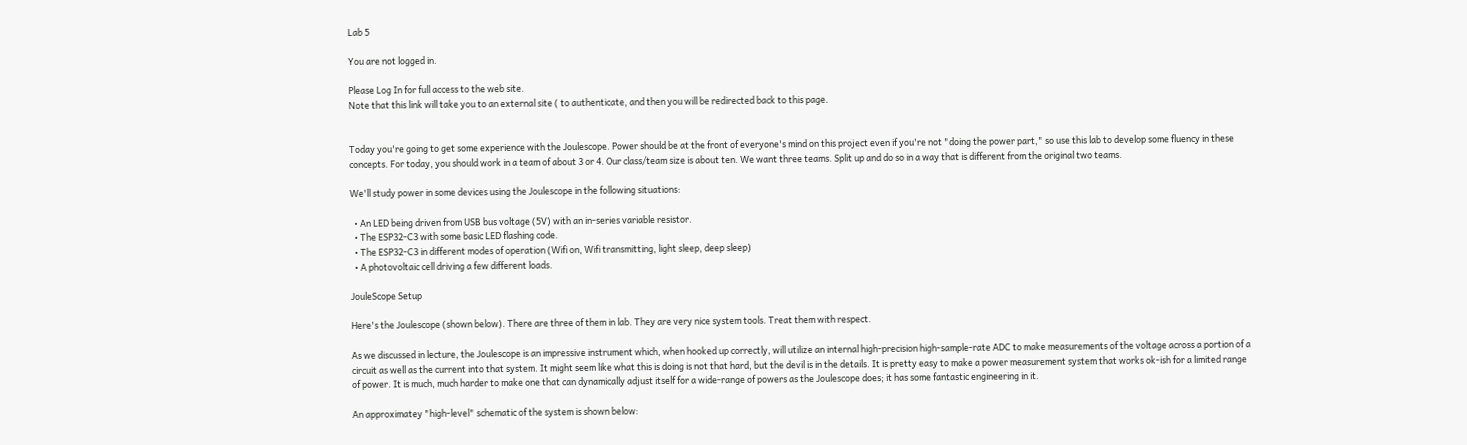Lab 5

You are not logged in.

Please Log In for full access to the web site.
Note that this link will take you to an external site ( to authenticate, and then you will be redirected back to this page.


Today you're going to get some experience with the Joulescope. Power should be at the front of everyone's mind on this project even if you're not "doing the power part," so use this lab to develop some fluency in these concepts. For today, you should work in a team of about 3 or 4. Our class/team size is about ten. We want three teams. Split up and do so in a way that is different from the original two teams.

We'll study power in some devices using the Joulescope in the following situations:

  • An LED being driven from USB bus voltage (5V) with an in-series variable resistor.
  • The ESP32-C3 with some basic LED flashing code.
  • The ESP32-C3 in different modes of operation (Wifi on, Wifi transmitting, light sleep, deep sleep)
  • A photovoltaic cell driving a few different loads.

JouleScope Setup

Here's the Joulescope (shown below). There are three of them in lab. They are very nice system tools. Treat them with respect.

As we discussed in lecture, the Joulescope is an impressive instrument which, when hooked up correctly, will utilize an internal high-precision high-sample-rate ADC to make measurements of the voltage across a portion of a circuit as well as the current into that system. It might seem like what this is doing is not that hard, but the devil is in the details. It is pretty easy to make a power measurement system that works ok-ish for a limited range of power. It is much, much harder to make one that can dynamically adjust itself for a wide-range of powers as the Joulescope does; it has some fantastic engineering in it.

An approximatey "high-level" schematic of the system is shown below: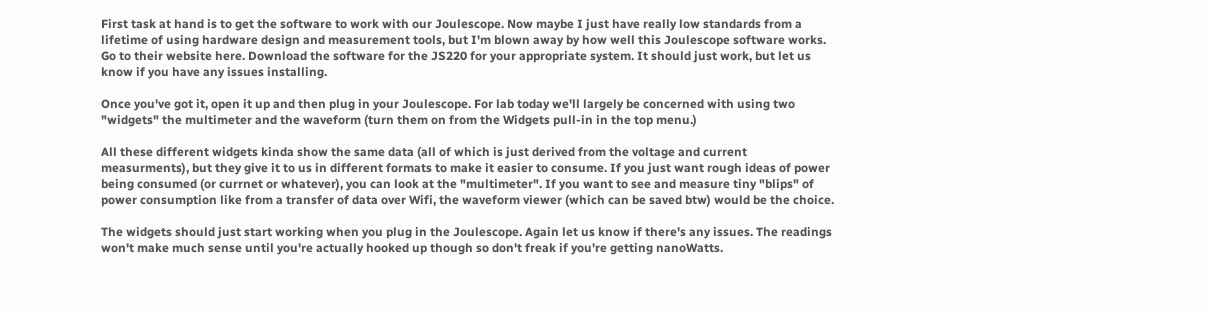First task at hand is to get the software to work with our Joulescope. Now maybe I just have really low standards from a lifetime of using hardware design and measurement tools, but I'm blown away by how well this Joulescope software works. Go to their website here. Download the software for the JS220 for your appropriate system. It should just work, but let us know if you have any issues installing.

Once you've got it, open it up and then plug in your Joulescope. For lab today we'll largely be concerned with using two "widgets" the multimeter and the waveform (turn them on from the Widgets pull-in in the top menu.)

All these different widgets kinda show the same data (all of which is just derived from the voltage and current measurments), but they give it to us in different formats to make it easier to consume. If you just want rough ideas of power being consumed (or currnet or whatever), you can look at the "multimeter". If you want to see and measure tiny "blips" of power consumption like from a transfer of data over Wifi, the waveform viewer (which can be saved btw) would be the choice.

The widgets should just start working when you plug in the Joulescope. Again let us know if there's any issues. The readings won't make much sense until you're actually hooked up though so don't freak if you're getting nanoWatts.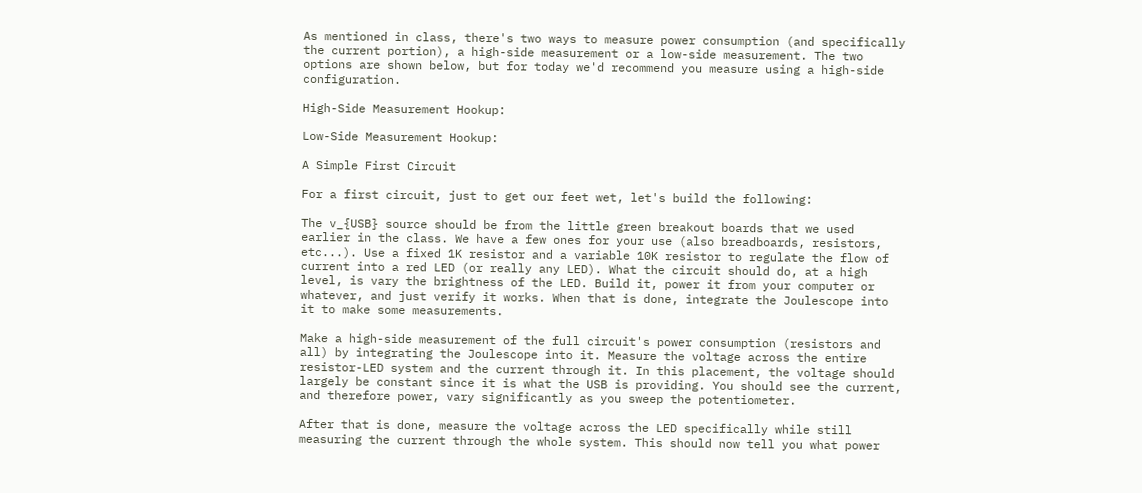As mentioned in class, there's two ways to measure power consumption (and specifically the current portion), a high-side measurement or a low-side measurement. The two options are shown below, but for today we'd recommend you measure using a high-side configuration.

High-Side Measurement Hookup:

Low-Side Measurement Hookup:

A Simple First Circuit

For a first circuit, just to get our feet wet, let's build the following:

The v_{USB} source should be from the little green breakout boards that we used earlier in the class. We have a few ones for your use (also breadboards, resistors, etc...). Use a fixed 1K resistor and a variable 10K resistor to regulate the flow of current into a red LED (or really any LED). What the circuit should do, at a high level, is vary the brightness of the LED. Build it, power it from your computer or whatever, and just verify it works. When that is done, integrate the Joulescope into it to make some measurements.

Make a high-side measurement of the full circuit's power consumption (resistors and all) by integrating the Joulescope into it. Measure the voltage across the entire resistor-LED system and the current through it. In this placement, the voltage should largely be constant since it is what the USB is providing. You should see the current, and therefore power, vary significantly as you sweep the potentiometer.

After that is done, measure the voltage across the LED specifically while still measuring the current through the whole system. This should now tell you what power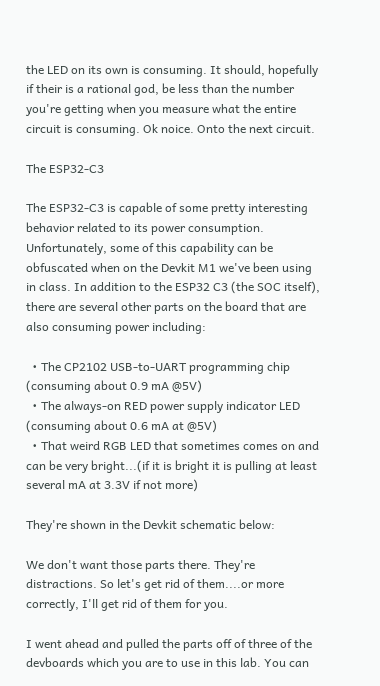the LED on its own is consuming. It should, hopefully if their is a rational god, be less than the number you're getting when you measure what the entire circuit is consuming. Ok noice. Onto the next circuit.

The ESP32-C3

The ESP32-C3 is capable of some pretty interesting behavior related to its power consumption. Unfortunately, some of this capability can be obfuscated when on the Devkit M1 we've been using in class. In addition to the ESP32 C3 (the SOC itself), there are several other parts on the board that are also consuming power including:

  • The CP2102 USB-to-UART programming chip (consuming about 0.9 mA @5V)
  • The always-on RED power supply indicator LED (consuming about 0.6 mA at @5V)
  • That weird RGB LED that sometimes comes on and can be very bright...(if it is bright it is pulling at least several mA at 3.3V if not more)

They're shown in the Devkit schematic below:

We don't want those parts there. They're distractions. So let's get rid of them....or more correctly, I'll get rid of them for you.

I went ahead and pulled the parts off of three of the devboards which you are to use in this lab. You can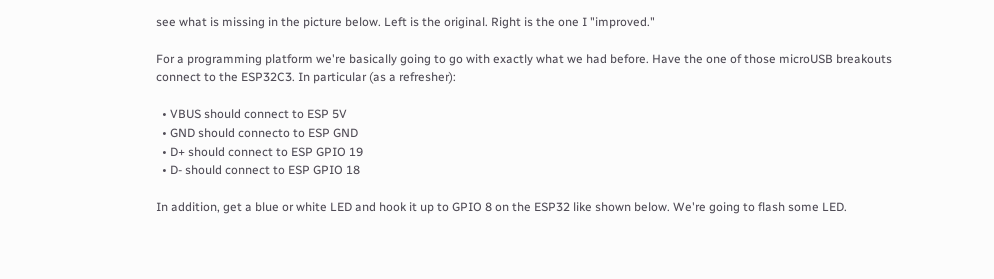see what is missing in the picture below. Left is the original. Right is the one I "improved."

For a programming platform we're basically going to go with exactly what we had before. Have the one of those microUSB breakouts connect to the ESP32C3. In particular (as a refresher):

  • VBUS should connect to ESP 5V
  • GND should connecto to ESP GND
  • D+ should connect to ESP GPIO 19
  • D- should connect to ESP GPIO 18

In addition, get a blue or white LED and hook it up to GPIO 8 on the ESP32 like shown below. We're going to flash some LED.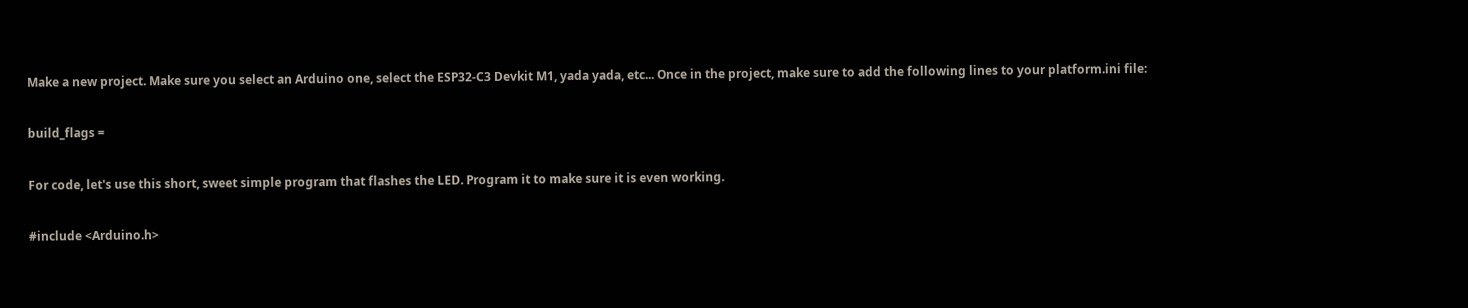Make a new project. Make sure you select an Arduino one, select the ESP32-C3 Devkit M1, yada yada, etc... Once in the project, make sure to add the following lines to your platform.ini file:

build_flags =

For code, let's use this short, sweet simple program that flashes the LED. Program it to make sure it is even working.

#include <Arduino.h>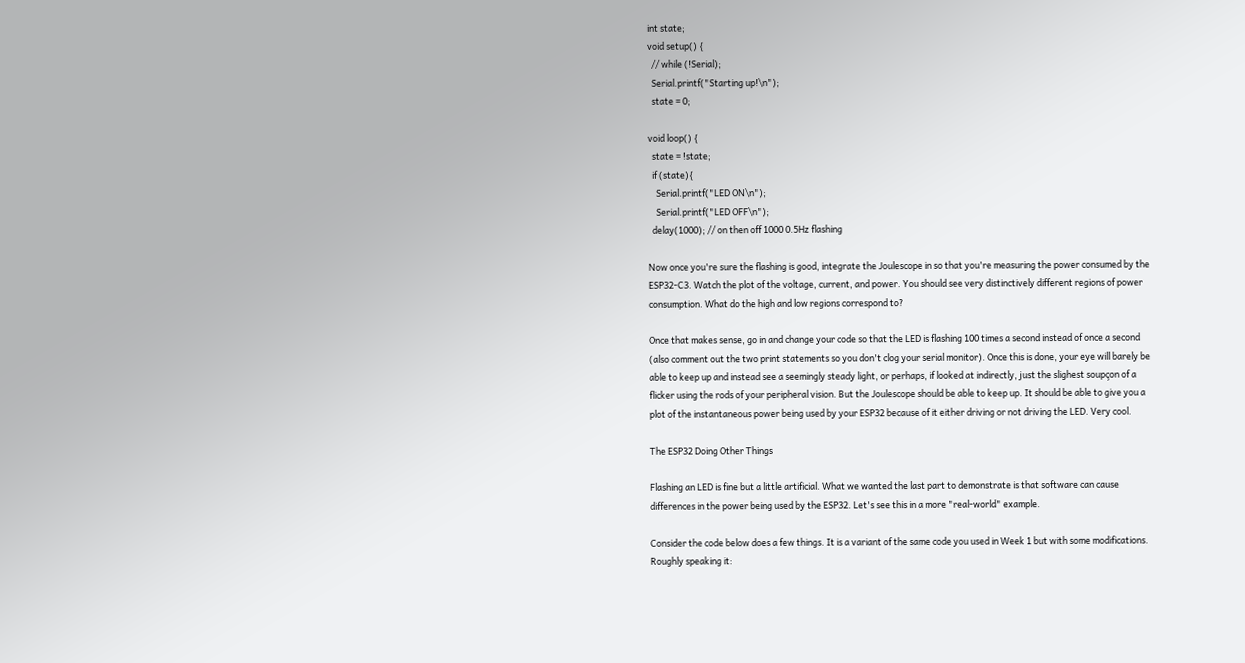int state;
void setup() {
  // while (!Serial);
  Serial.printf("Starting up!\n");
  state = 0;

void loop() {
  state = !state;
  if (state){
    Serial.printf("LED ON\n");
    Serial.printf("LED OFF\n");
  delay(1000); // on then off 1000 0.5Hz flashing

Now once you're sure the flashing is good, integrate the Joulescope in so that you're measuring the power consumed by the ESP32-C3. Watch the plot of the voltage, current, and power. You should see very distinctively different regions of power consumption. What do the high and low regions correspond to?

Once that makes sense, go in and change your code so that the LED is flashing 100 times a second instead of once a second (also comment out the two print statements so you don't clog your serial monitor). Once this is done, your eye will barely be able to keep up and instead see a seemingly steady light, or perhaps, if looked at indirectly, just the slighest soupçon of a flicker using the rods of your peripheral vision. But the Joulescope should be able to keep up. It should be able to give you a plot of the instantaneous power being used by your ESP32 because of it either driving or not driving the LED. Very cool.

The ESP32 Doing Other Things

Flashing an LED is fine but a little artificial. What we wanted the last part to demonstrate is that software can cause differences in the power being used by the ESP32. Let's see this in a more "real-world" example.

Consider the code below does a few things. It is a variant of the same code you used in Week 1 but with some modifications. Roughly speaking it: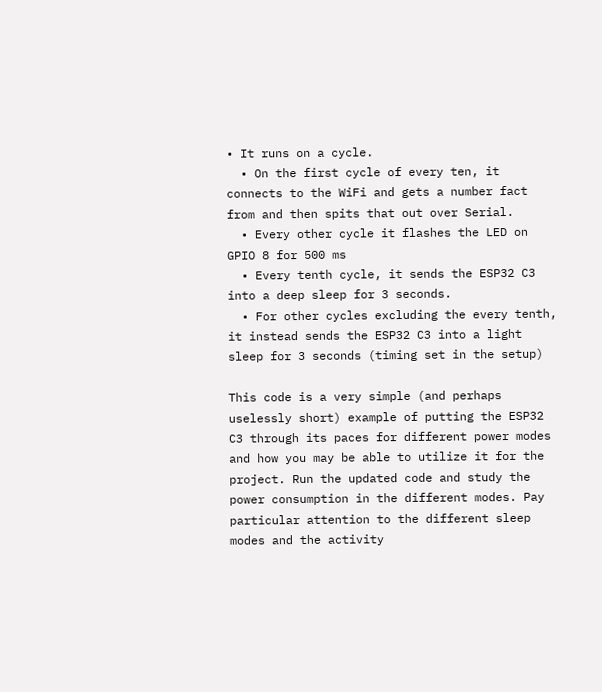• It runs on a cycle.
  • On the first cycle of every ten, it connects to the WiFi and gets a number fact from and then spits that out over Serial.
  • Every other cycle it flashes the LED on GPIO 8 for 500 ms
  • Every tenth cycle, it sends the ESP32 C3 into a deep sleep for 3 seconds.
  • For other cycles excluding the every tenth, it instead sends the ESP32 C3 into a light sleep for 3 seconds (timing set in the setup)

This code is a very simple (and perhaps uselessly short) example of putting the ESP32 C3 through its paces for different power modes and how you may be able to utilize it for the project. Run the updated code and study the power consumption in the different modes. Pay particular attention to the different sleep modes and the activity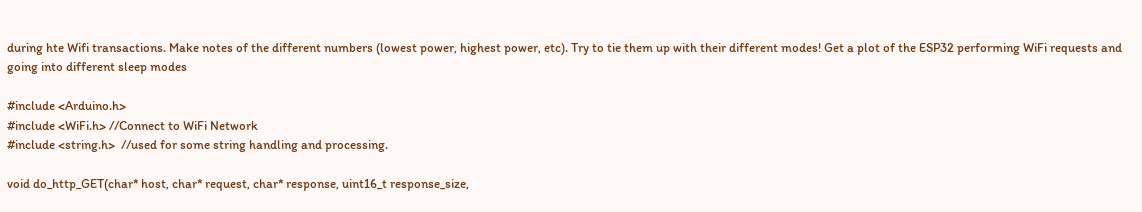during hte Wifi transactions. Make notes of the different numbers (lowest power, highest power, etc). Try to tie them up with their different modes! Get a plot of the ESP32 performing WiFi requests and going into different sleep modes

#include <Arduino.h>
#include <WiFi.h> //Connect to WiFi Network
#include <string.h>  //used for some string handling and processing.

void do_http_GET(char* host, char* request, char* response, uint16_t response_size,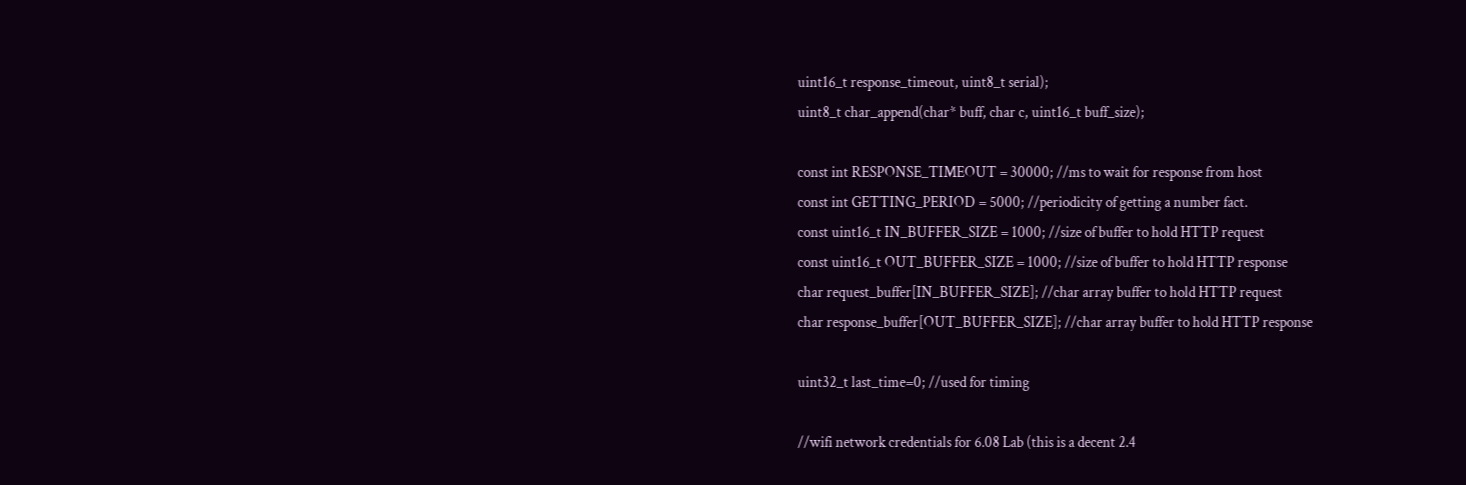uint16_t response_timeout, uint8_t serial);
uint8_t char_append(char* buff, char c, uint16_t buff_size);

const int RESPONSE_TIMEOUT = 30000; //ms to wait for response from host
const int GETTING_PERIOD = 5000; //periodicity of getting a number fact.
const uint16_t IN_BUFFER_SIZE = 1000; //size of buffer to hold HTTP request
const uint16_t OUT_BUFFER_SIZE = 1000; //size of buffer to hold HTTP response
char request_buffer[IN_BUFFER_SIZE]; //char array buffer to hold HTTP request
char response_buffer[OUT_BUFFER_SIZE]; //char array buffer to hold HTTP response

uint32_t last_time=0; //used for timing

//wifi network credentials for 6.08 Lab (this is a decent 2.4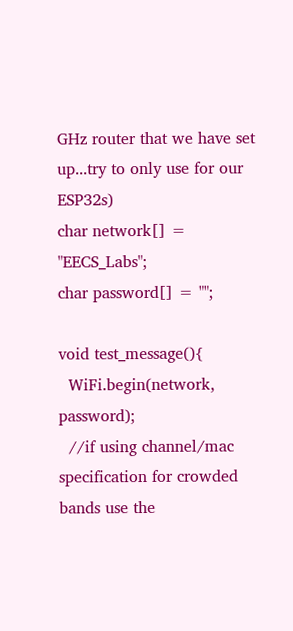GHz router that we have set up...try to only use for our ESP32s)
char network[] = "EECS_Labs";
char password[] = "";

void test_message(){
  WiFi.begin(network, password);
  //if using channel/mac specification for crowded bands use the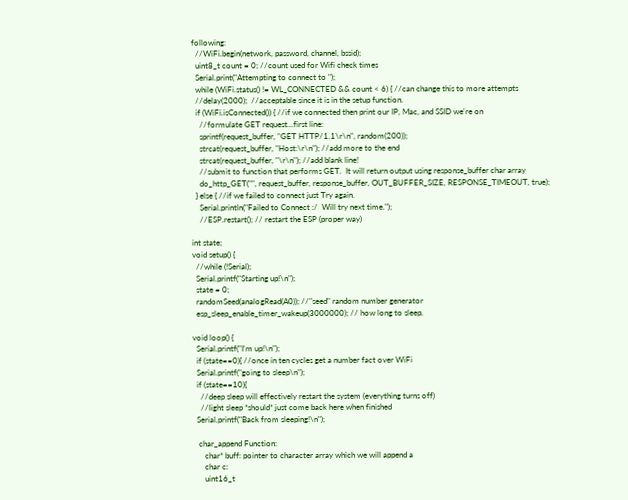following:
  //WiFi.begin(network, password, channel, bssid);
  uint8_t count = 0; //count used for Wifi check times
  Serial.print("Attempting to connect to ");
  while (WiFi.status() != WL_CONNECTED && count < 6) { //can change this to more attempts
  //delay(2000);  //acceptable since it is in the setup function.
  if (WiFi.isConnected()) { //if we connected then print our IP, Mac, and SSID we're on
    //formulate GET request...first line:
    sprintf(request_buffer, "GET HTTP/1.1\r\n", random(200));
    strcat(request_buffer, "Host:\r\n"); //add more to the end
    strcat(request_buffer, "\r\n"); //add blank line!
    //submit to function that performs GET.  It will return output using response_buffer char array
    do_http_GET("", request_buffer, response_buffer, OUT_BUFFER_SIZE, RESPONSE_TIMEOUT, true);
  } else { //if we failed to connect just Try again.
    Serial.println("Failed to Connect :/  Will try next time.");
    //ESP.restart(); // restart the ESP (proper way)

int state;
void setup() {
  //while (!Serial);
  Serial.printf("Starting up!\n");
  state = 0;
  randomSeed(analogRead(A0)); //"seed" random number generator
  esp_sleep_enable_timer_wakeup(3000000); // how long to sleep.

void loop() {
  Serial.printf("I'm up!\n");
  if (state==0){ //once in ten cycles get a number fact over WiFi
  Serial.printf("going to sleep\n");
  if (state==10){
    //deep sleep will effectively restart the system (everything turns off)
    //light sleep *should* just come back here when finished
  Serial.printf("Back from sleeping!\n");

   char_append Function:
      char* buff: pointer to character array which we will append a
      char c:
      uint16_t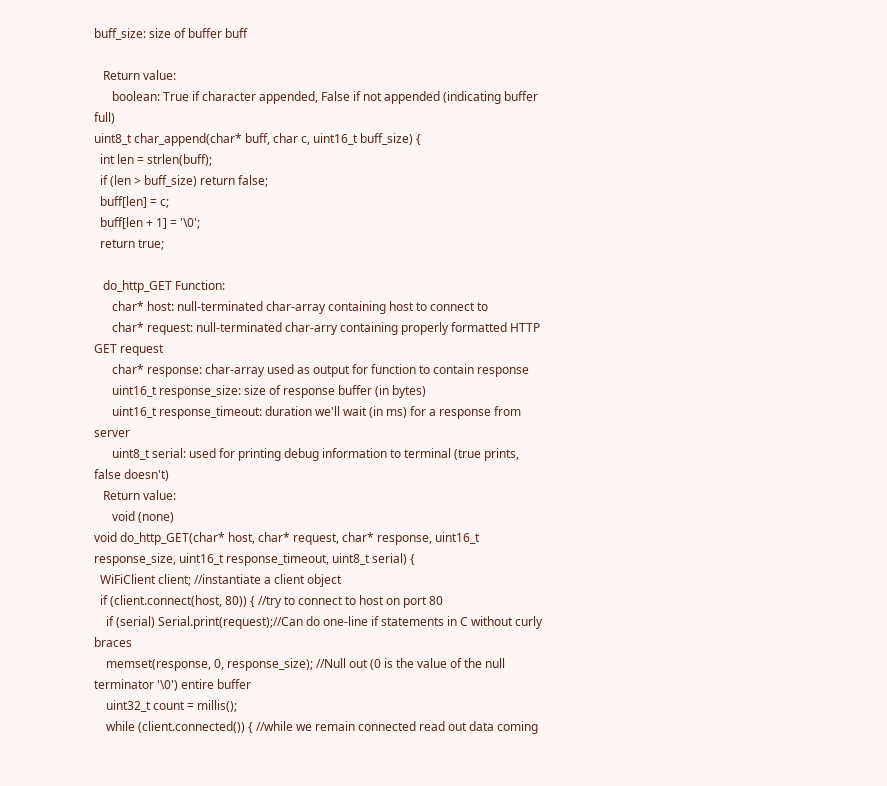buff_size: size of buffer buff

   Return value:
      boolean: True if character appended, False if not appended (indicating buffer full)
uint8_t char_append(char* buff, char c, uint16_t buff_size) {
  int len = strlen(buff);
  if (len > buff_size) return false;
  buff[len] = c;
  buff[len + 1] = '\0';
  return true;

   do_http_GET Function:
      char* host: null-terminated char-array containing host to connect to
      char* request: null-terminated char-arry containing properly formatted HTTP GET request
      char* response: char-array used as output for function to contain response
      uint16_t response_size: size of response buffer (in bytes)
      uint16_t response_timeout: duration we'll wait (in ms) for a response from server
      uint8_t serial: used for printing debug information to terminal (true prints, false doesn't)
   Return value:
      void (none)
void do_http_GET(char* host, char* request, char* response, uint16_t response_size, uint16_t response_timeout, uint8_t serial) {
  WiFiClient client; //instantiate a client object
  if (client.connect(host, 80)) { //try to connect to host on port 80
    if (serial) Serial.print(request);//Can do one-line if statements in C without curly braces
    memset(response, 0, response_size); //Null out (0 is the value of the null terminator '\0') entire buffer
    uint32_t count = millis();
    while (client.connected()) { //while we remain connected read out data coming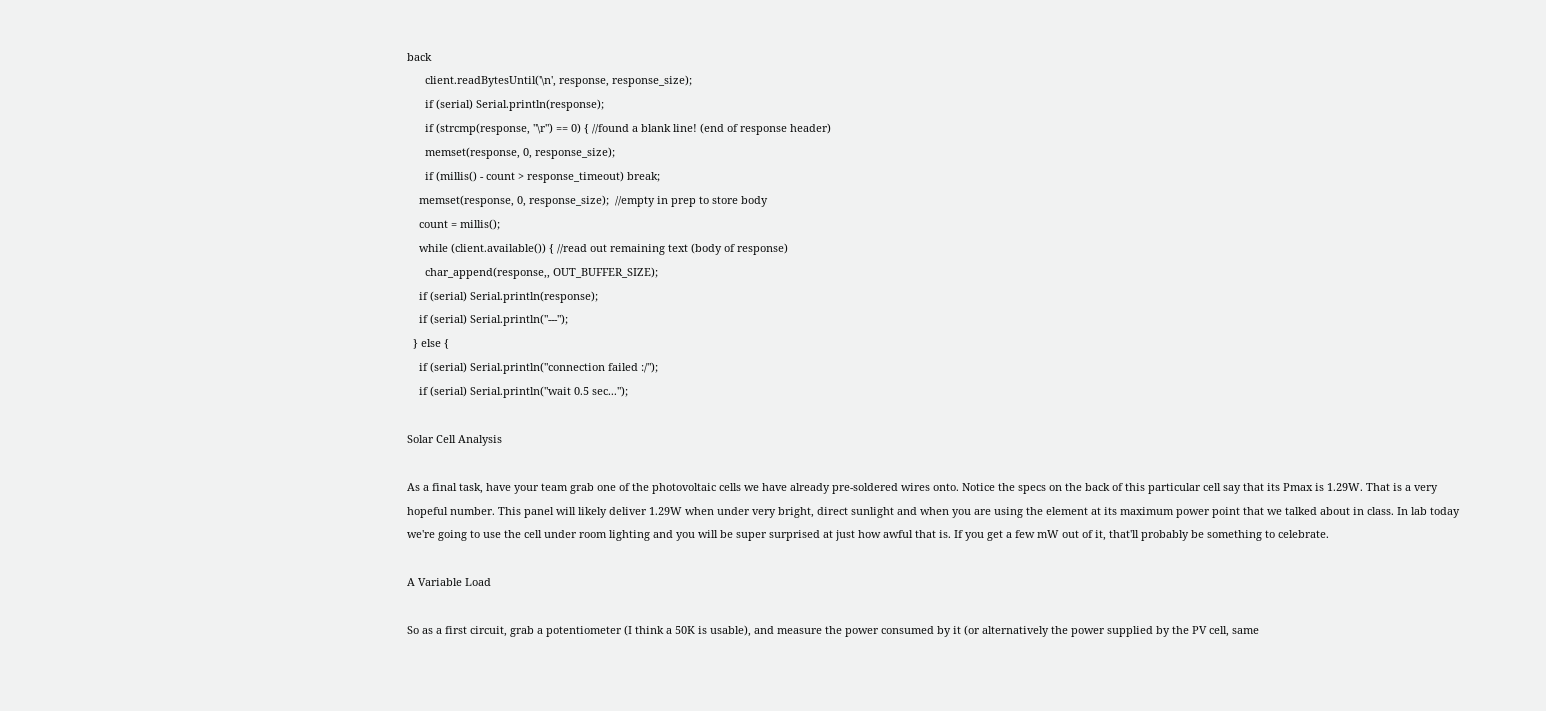back
      client.readBytesUntil('\n', response, response_size);
      if (serial) Serial.println(response);
      if (strcmp(response, "\r") == 0) { //found a blank line! (end of response header)
      memset(response, 0, response_size);
      if (millis() - count > response_timeout) break;
    memset(response, 0, response_size);  //empty in prep to store body
    count = millis();
    while (client.available()) { //read out remaining text (body of response)
      char_append(response,, OUT_BUFFER_SIZE);
    if (serial) Serial.println(response);
    if (serial) Serial.println("---");
  } else {
    if (serial) Serial.println("connection failed :/");
    if (serial) Serial.println("wait 0.5 sec...");

Solar Cell Analysis

As a final task, have your team grab one of the photovoltaic cells we have already pre-soldered wires onto. Notice the specs on the back of this particular cell say that its Pmax is 1.29W. That is a very hopeful number. This panel will likely deliver 1.29W when under very bright, direct sunlight and when you are using the element at its maximum power point that we talked about in class. In lab today we're going to use the cell under room lighting and you will be super surprised at just how awful that is. If you get a few mW out of it, that'll probably be something to celebrate.

A Variable Load

So as a first circuit, grab a potentiometer (I think a 50K is usable), and measure the power consumed by it (or alternatively the power supplied by the PV cell, same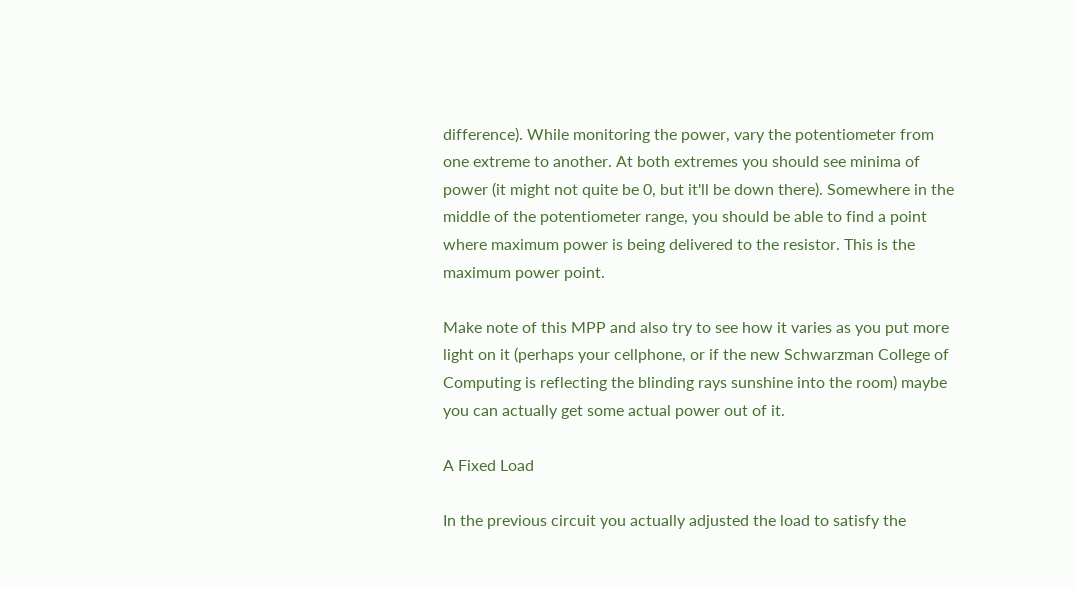difference). While monitoring the power, vary the potentiometer from one extreme to another. At both extremes you should see minima of power (it might not quite be 0, but it'll be down there). Somewhere in the middle of the potentiometer range, you should be able to find a point where maximum power is being delivered to the resistor. This is the maximum power point.

Make note of this MPP and also try to see how it varies as you put more light on it (perhaps your cellphone, or if the new Schwarzman College of Computing is reflecting the blinding rays sunshine into the room) maybe you can actually get some actual power out of it.

A Fixed Load

In the previous circuit you actually adjusted the load to satisfy the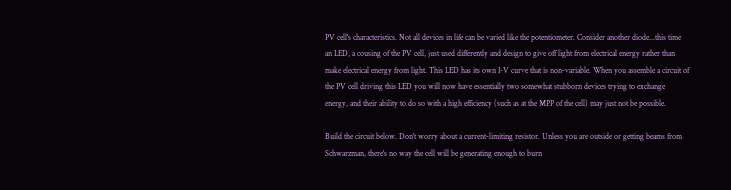PV cell's characteristics. Not all devices in life can be varied like the potentiometer. Consider another diode...this time an LED, a cousing of the PV cell, just used differently and design to give off light from electrical energy rather than make electrical energy from light. This LED has its own I-V curve that is non-variable. When you assemble a circuit of the PV cell driving this LED you will now have essentially two somewhat stubborn devices trying to exchange energy, and their ability to do so with a high efficiency (such as at the MPP of the cell) may just not be possible.

Build the circuit below. Don't worry about a current-limiting resistor. Unless you are outside or getting beams from Schwarzman, there's no way the cell will be generating enough to burn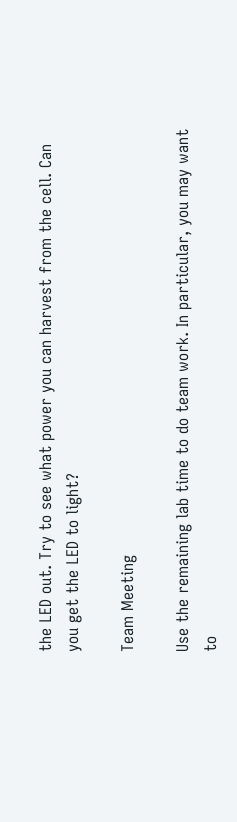the LED out. Try to see what power you can harvest from the cell. Can you get the LED to light?

Team Meeting

Use the remaining lab time to do team work. In particular, you may want to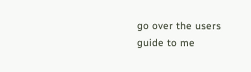go over the users guide to me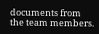documents from the team members.